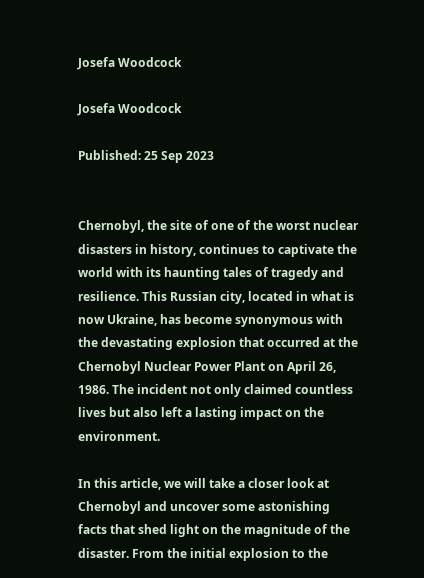Josefa Woodcock

Josefa Woodcock

Published: 25 Sep 2023


Chernobyl, the site of one of the worst nuclear disasters in history, continues to captivate the world with its haunting tales of tragedy and resilience. This Russian city, located in what is now Ukraine, has become synonymous with the devastating explosion that occurred at the Chernobyl Nuclear Power Plant on April 26, 1986. The incident not only claimed countless lives but also left a lasting impact on the environment.

In this article, we will take a closer look at Chernobyl and uncover some astonishing facts that shed light on the magnitude of the disaster. From the initial explosion to the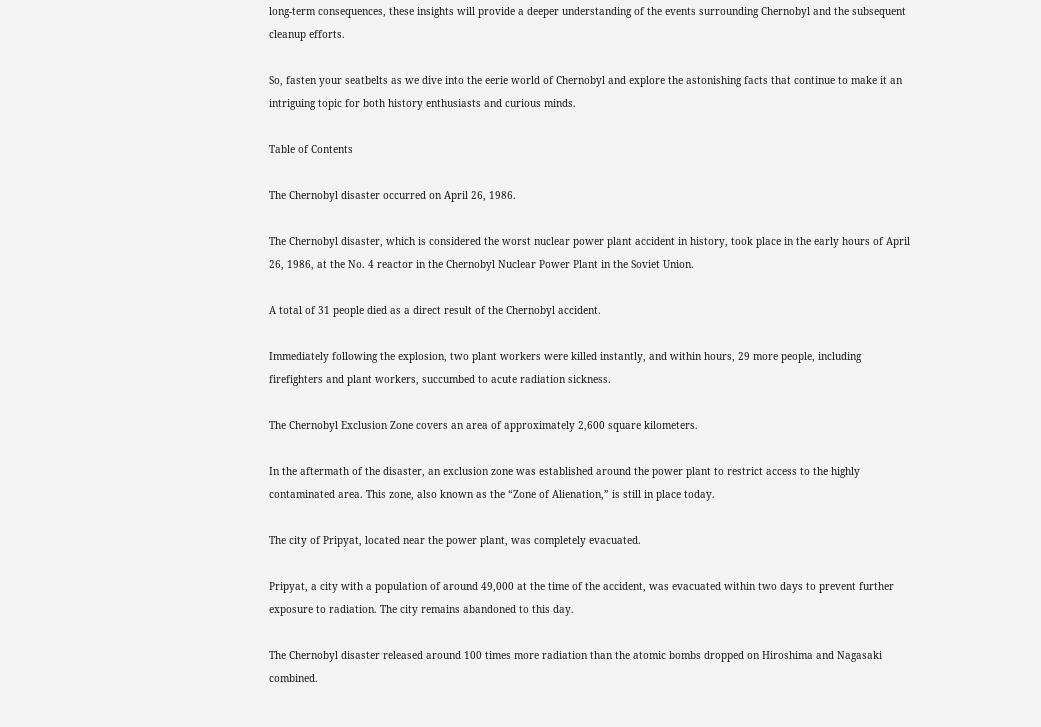long-term consequences, these insights will provide a deeper understanding of the events surrounding Chernobyl and the subsequent cleanup efforts.

So, fasten your seatbelts as we dive into the eerie world of Chernobyl and explore the astonishing facts that continue to make it an intriguing topic for both history enthusiasts and curious minds.

Table of Contents

The Chernobyl disaster occurred on April 26, 1986.

The Chernobyl disaster, which is considered the worst nuclear power plant accident in history, took place in the early hours of April 26, 1986, at the No. 4 reactor in the Chernobyl Nuclear Power Plant in the Soviet Union.

A total of 31 people died as a direct result of the Chernobyl accident.

Immediately following the explosion, two plant workers were killed instantly, and within hours, 29 more people, including firefighters and plant workers, succumbed to acute radiation sickness.

The Chernobyl Exclusion Zone covers an area of approximately 2,600 square kilometers.

In the aftermath of the disaster, an exclusion zone was established around the power plant to restrict access to the highly contaminated area. This zone, also known as the “Zone of Alienation,” is still in place today.

The city of Pripyat, located near the power plant, was completely evacuated.

Pripyat, a city with a population of around 49,000 at the time of the accident, was evacuated within two days to prevent further exposure to radiation. The city remains abandoned to this day.

The Chernobyl disaster released around 100 times more radiation than the atomic bombs dropped on Hiroshima and Nagasaki combined.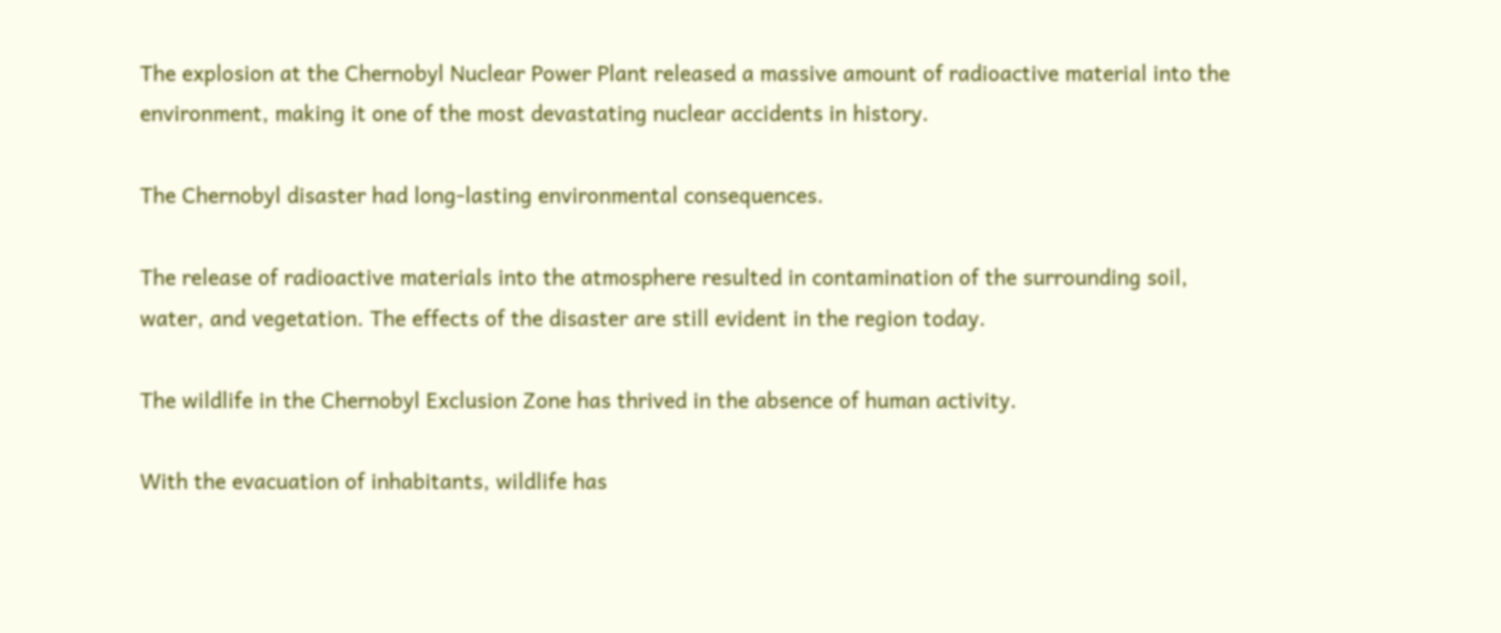The explosion at the Chernobyl Nuclear Power Plant released a massive amount of radioactive material into the environment, making it one of the most devastating nuclear accidents in history.

The Chernobyl disaster had long-lasting environmental consequences.

The release of radioactive materials into the atmosphere resulted in contamination of the surrounding soil, water, and vegetation. The effects of the disaster are still evident in the region today.

The wildlife in the Chernobyl Exclusion Zone has thrived in the absence of human activity.

With the evacuation of inhabitants, wildlife has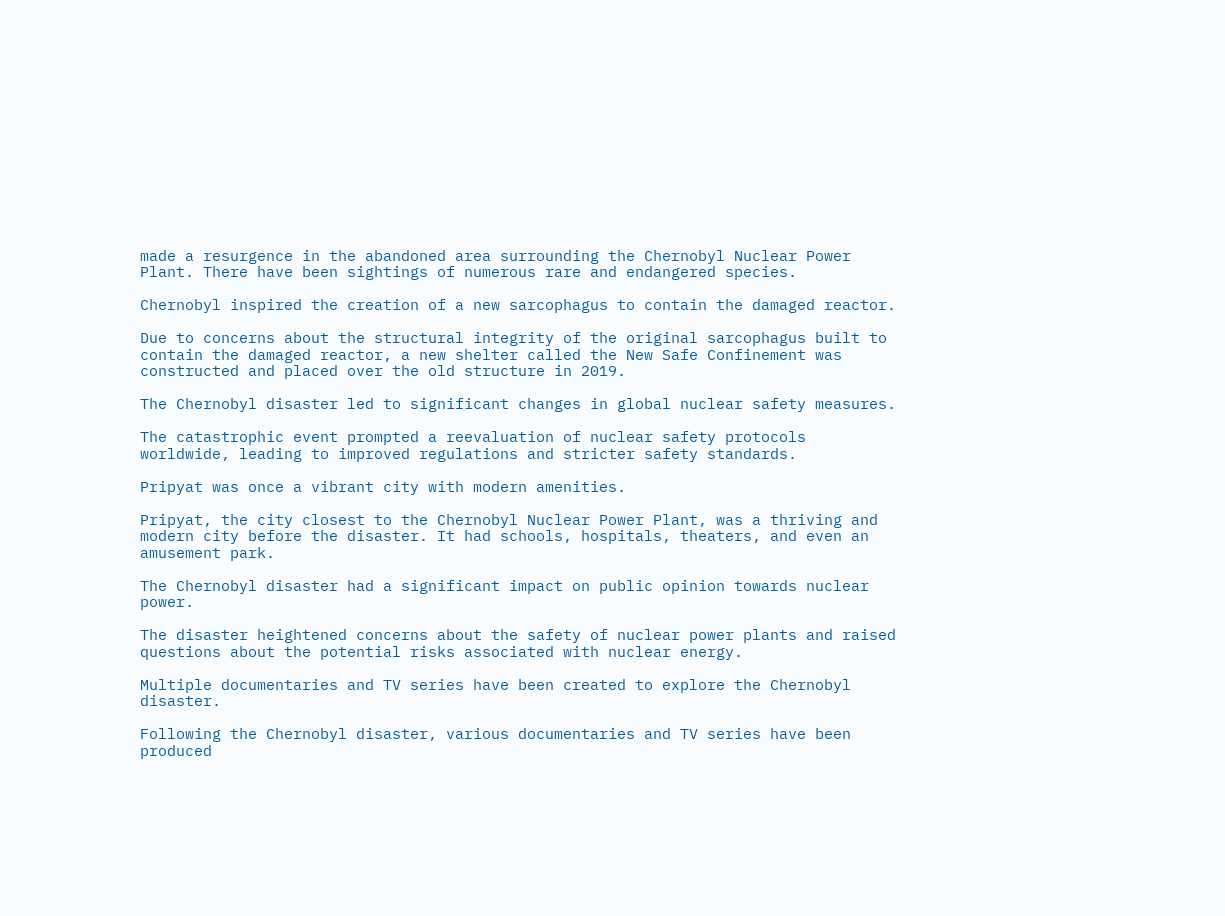made a resurgence in the abandoned area surrounding the Chernobyl Nuclear Power Plant. There have been sightings of numerous rare and endangered species.

Chernobyl inspired the creation of a new sarcophagus to contain the damaged reactor.

Due to concerns about the structural integrity of the original sarcophagus built to contain the damaged reactor, a new shelter called the New Safe Confinement was constructed and placed over the old structure in 2019.

The Chernobyl disaster led to significant changes in global nuclear safety measures.

The catastrophic event prompted a reevaluation of nuclear safety protocols worldwide, leading to improved regulations and stricter safety standards.

Pripyat was once a vibrant city with modern amenities.

Pripyat, the city closest to the Chernobyl Nuclear Power Plant, was a thriving and modern city before the disaster. It had schools, hospitals, theaters, and even an amusement park.

The Chernobyl disaster had a significant impact on public opinion towards nuclear power.

The disaster heightened concerns about the safety of nuclear power plants and raised questions about the potential risks associated with nuclear energy.

Multiple documentaries and TV series have been created to explore the Chernobyl disaster.

Following the Chernobyl disaster, various documentaries and TV series have been produced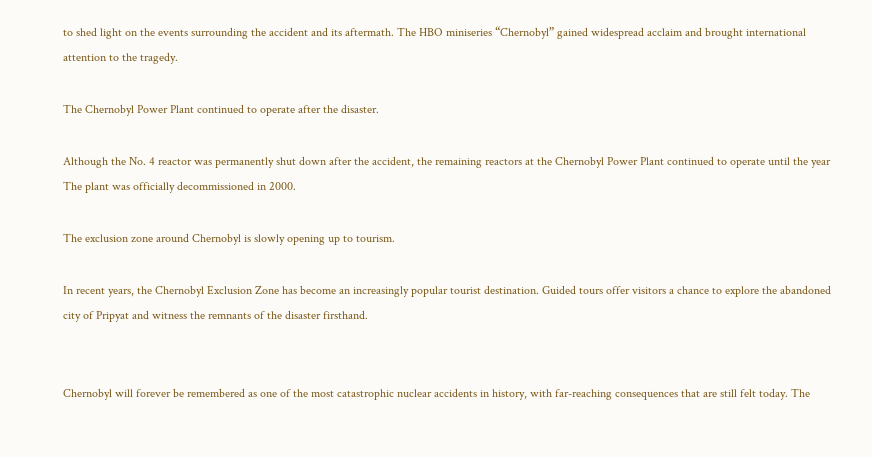to shed light on the events surrounding the accident and its aftermath. The HBO miniseries “Chernobyl” gained widespread acclaim and brought international attention to the tragedy.

The Chernobyl Power Plant continued to operate after the disaster.

Although the No. 4 reactor was permanently shut down after the accident, the remaining reactors at the Chernobyl Power Plant continued to operate until the year The plant was officially decommissioned in 2000.

The exclusion zone around Chernobyl is slowly opening up to tourism.

In recent years, the Chernobyl Exclusion Zone has become an increasingly popular tourist destination. Guided tours offer visitors a chance to explore the abandoned city of Pripyat and witness the remnants of the disaster firsthand.


Chernobyl will forever be remembered as one of the most catastrophic nuclear accidents in history, with far-reaching consequences that are still felt today. The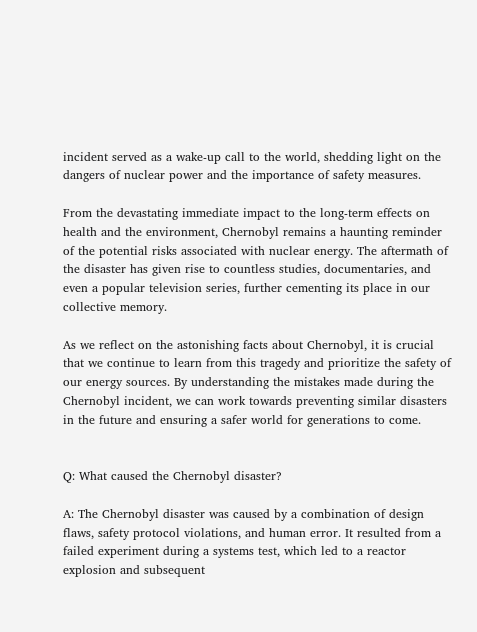incident served as a wake-up call to the world, shedding light on the dangers of nuclear power and the importance of safety measures.

From the devastating immediate impact to the long-term effects on health and the environment, Chernobyl remains a haunting reminder of the potential risks associated with nuclear energy. The aftermath of the disaster has given rise to countless studies, documentaries, and even a popular television series, further cementing its place in our collective memory.

As we reflect on the astonishing facts about Chernobyl, it is crucial that we continue to learn from this tragedy and prioritize the safety of our energy sources. By understanding the mistakes made during the Chernobyl incident, we can work towards preventing similar disasters in the future and ensuring a safer world for generations to come.


Q: What caused the Chernobyl disaster?

A: The Chernobyl disaster was caused by a combination of design flaws, safety protocol violations, and human error. It resulted from a failed experiment during a systems test, which led to a reactor explosion and subsequent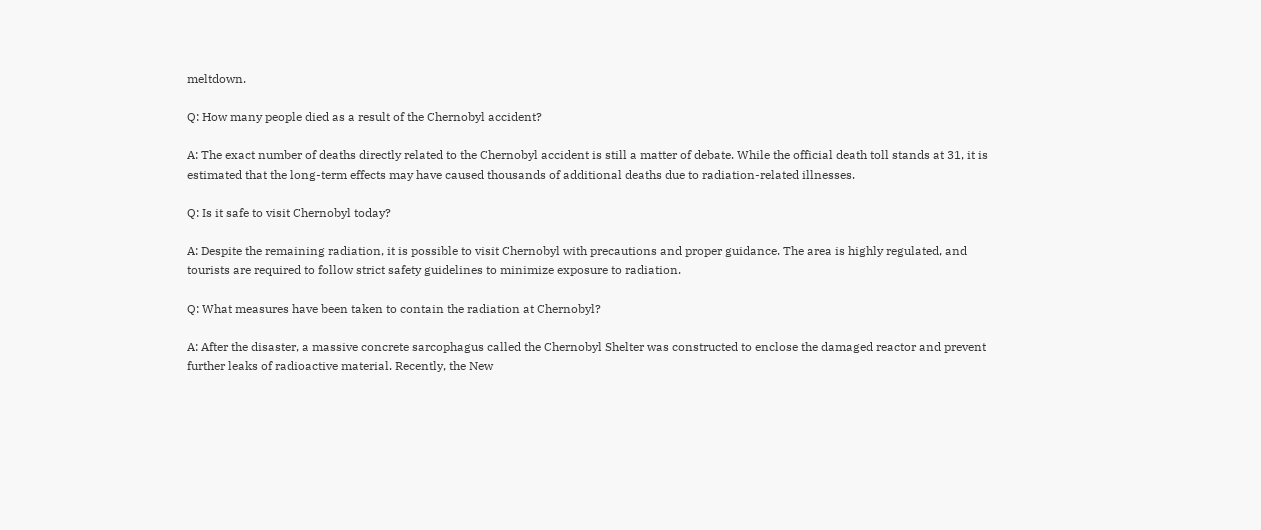meltdown.

Q: How many people died as a result of the Chernobyl accident?

A: The exact number of deaths directly related to the Chernobyl accident is still a matter of debate. While the official death toll stands at 31, it is estimated that the long-term effects may have caused thousands of additional deaths due to radiation-related illnesses.

Q: Is it safe to visit Chernobyl today?

A: Despite the remaining radiation, it is possible to visit Chernobyl with precautions and proper guidance. The area is highly regulated, and tourists are required to follow strict safety guidelines to minimize exposure to radiation.

Q: What measures have been taken to contain the radiation at Chernobyl?

A: After the disaster, a massive concrete sarcophagus called the Chernobyl Shelter was constructed to enclose the damaged reactor and prevent further leaks of radioactive material. Recently, the New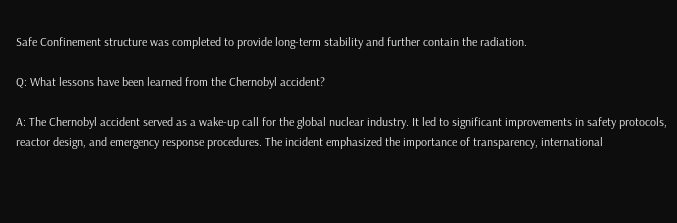Safe Confinement structure was completed to provide long-term stability and further contain the radiation.

Q: What lessons have been learned from the Chernobyl accident?

A: The Chernobyl accident served as a wake-up call for the global nuclear industry. It led to significant improvements in safety protocols, reactor design, and emergency response procedures. The incident emphasized the importance of transparency, international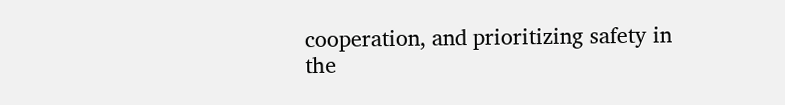cooperation, and prioritizing safety in the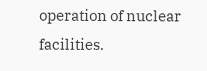operation of nuclear facilities.